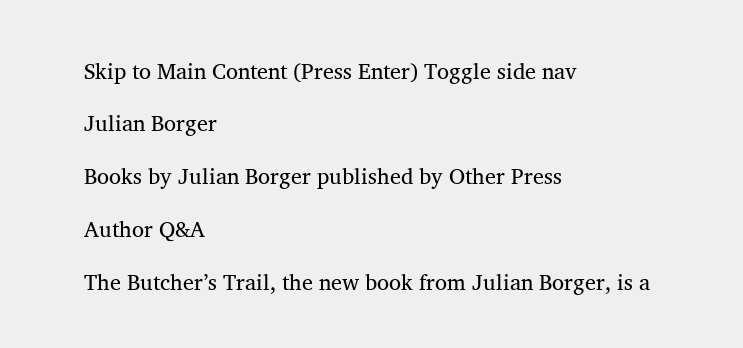Skip to Main Content (Press Enter) Toggle side nav

Julian Borger

Books by Julian Borger published by Other Press

Author Q&A

The Butcher’s Trail, the new book from Julian Borger, is a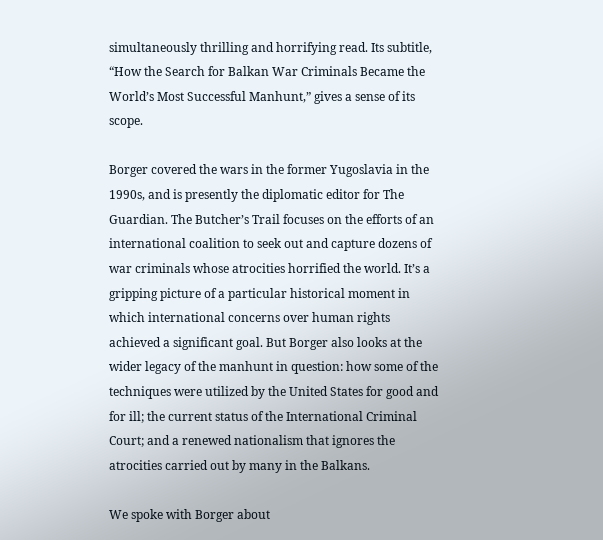simultaneously thrilling and horrifying read. Its subtitle, “How the Search for Balkan War Criminals Became the World’s Most Successful Manhunt,” gives a sense of its scope.

Borger covered the wars in the former Yugoslavia in the 1990s, and is presently the diplomatic editor for The Guardian. The Butcher’s Trail focuses on the efforts of an international coalition to seek out and capture dozens of war criminals whose atrocities horrified the world. It’s a gripping picture of a particular historical moment in which international concerns over human rights achieved a significant goal. But Borger also looks at the wider legacy of the manhunt in question: how some of the techniques were utilized by the United States for good and for ill; the current status of the International Criminal Court; and a renewed nationalism that ignores the atrocities carried out by many in the Balkans.

We spoke with Borger about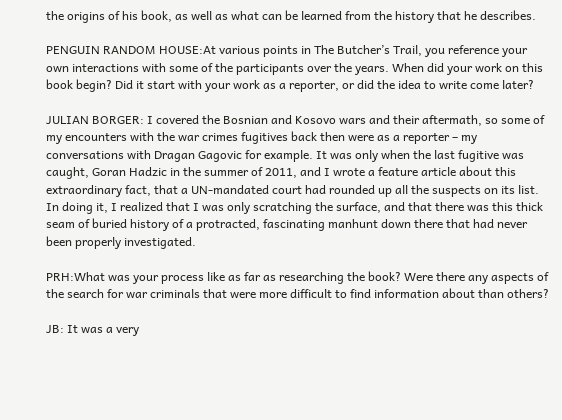the origins of his book, as well as what can be learned from the history that he describes.

PENGUIN RANDOM HOUSE:At various points in The Butcher’s Trail, you reference your own interactions with some of the participants over the years. When did your work on this book begin? Did it start with your work as a reporter, or did the idea to write come later?

JULIAN BORGER: I covered the Bosnian and Kosovo wars and their aftermath, so some of my encounters with the war crimes fugitives back then were as a reporter – my conversations with Dragan Gagovic for example. It was only when the last fugitive was caught, Goran Hadzic in the summer of 2011, and I wrote a feature article about this extraordinary fact, that a UN-mandated court had rounded up all the suspects on its list. In doing it, I realized that I was only scratching the surface, and that there was this thick seam of buried history of a protracted, fascinating manhunt down there that had never been properly investigated.

PRH:What was your process like as far as researching the book? Were there any aspects of the search for war criminals that were more difficult to find information about than others?

JB: It was a very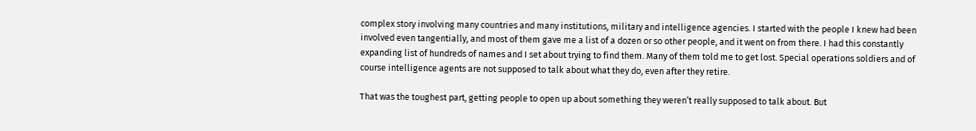complex story involving many countries and many institutions, military and intelligence agencies. I started with the people I knew had been involved even tangentially, and most of them gave me a list of a dozen or so other people, and it went on from there. I had this constantly expanding list of hundreds of names and I set about trying to find them. Many of them told me to get lost. Special operations soldiers and of course intelligence agents are not supposed to talk about what they do, even after they retire.

That was the toughest part, getting people to open up about something they weren’t really supposed to talk about. But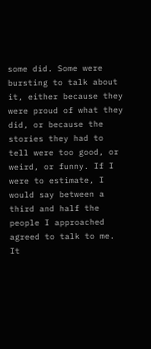some did. Some were bursting to talk about it, either because they were proud of what they did, or because the stories they had to tell were too good, or weird, or funny. If I were to estimate, I would say between a third and half the people I approached agreed to talk to me. It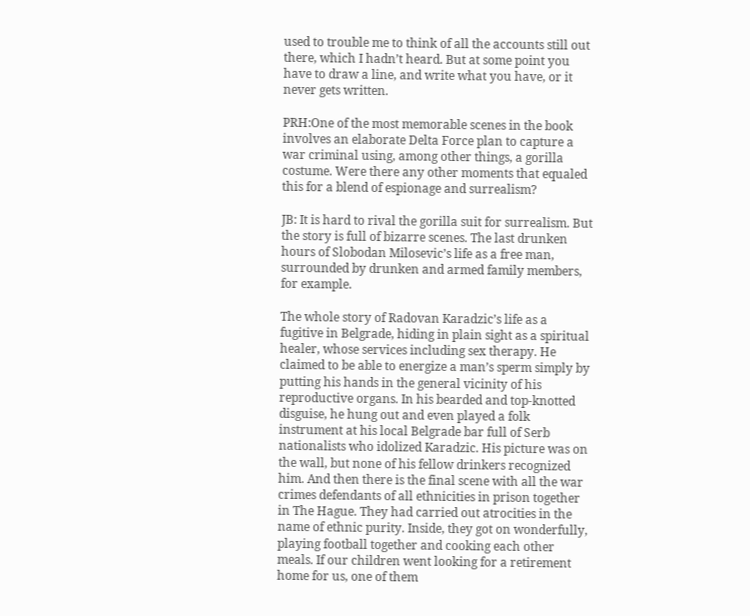used to trouble me to think of all the accounts still out there, which I hadn’t heard. But at some point you have to draw a line, and write what you have, or it never gets written.

PRH:One of the most memorable scenes in the book involves an elaborate Delta Force plan to capture a war criminal using, among other things, a gorilla costume. Were there any other moments that equaled this for a blend of espionage and surrealism?

JB: It is hard to rival the gorilla suit for surrealism. But the story is full of bizarre scenes. The last drunken hours of Slobodan Milosevic’s life as a free man, surrounded by drunken and armed family members, for example.

The whole story of Radovan Karadzic’s life as a fugitive in Belgrade, hiding in plain sight as a spiritual healer, whose services including sex therapy. He claimed to be able to energize a man’s sperm simply by putting his hands in the general vicinity of his reproductive organs. In his bearded and top-knotted disguise, he hung out and even played a folk instrument at his local Belgrade bar full of Serb nationalists who idolized Karadzic. His picture was on the wall, but none of his fellow drinkers recognized him. And then there is the final scene with all the war crimes defendants of all ethnicities in prison together in The Hague. They had carried out atrocities in the name of ethnic purity. Inside, they got on wonderfully, playing football together and cooking each other meals. If our children went looking for a retirement home for us, one of them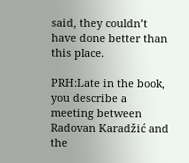said, they couldn’t have done better than this place.

PRH:Late in the book, you describe a meeting between Radovan Karadžić and the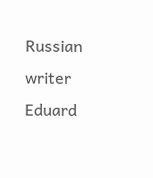Russian writer Eduard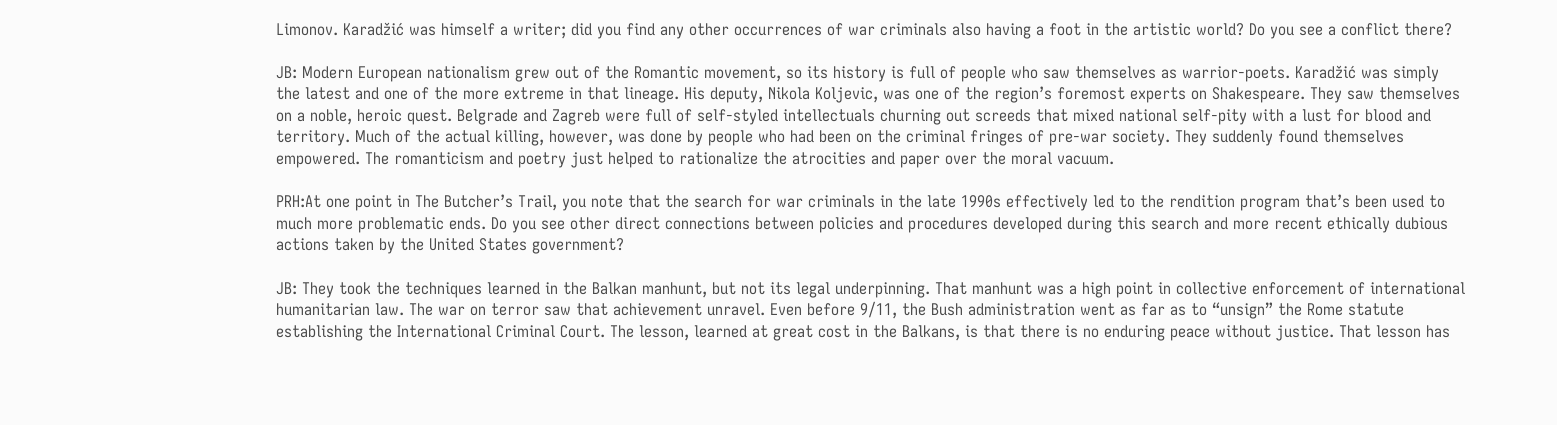Limonov. Karadžić was himself a writer; did you find any other occurrences of war criminals also having a foot in the artistic world? Do you see a conflict there?

JB: Modern European nationalism grew out of the Romantic movement, so its history is full of people who saw themselves as warrior-poets. Karadžić was simply the latest and one of the more extreme in that lineage. His deputy, Nikola Koljevic, was one of the region’s foremost experts on Shakespeare. They saw themselves on a noble, heroic quest. Belgrade and Zagreb were full of self-styled intellectuals churning out screeds that mixed national self-pity with a lust for blood and territory. Much of the actual killing, however, was done by people who had been on the criminal fringes of pre-war society. They suddenly found themselves empowered. The romanticism and poetry just helped to rationalize the atrocities and paper over the moral vacuum.

PRH:At one point in The Butcher’s Trail, you note that the search for war criminals in the late 1990s effectively led to the rendition program that’s been used to much more problematic ends. Do you see other direct connections between policies and procedures developed during this search and more recent ethically dubious actions taken by the United States government?

JB: They took the techniques learned in the Balkan manhunt, but not its legal underpinning. That manhunt was a high point in collective enforcement of international humanitarian law. The war on terror saw that achievement unravel. Even before 9/11, the Bush administration went as far as to “unsign” the Rome statute establishing the International Criminal Court. The lesson, learned at great cost in the Balkans, is that there is no enduring peace without justice. That lesson has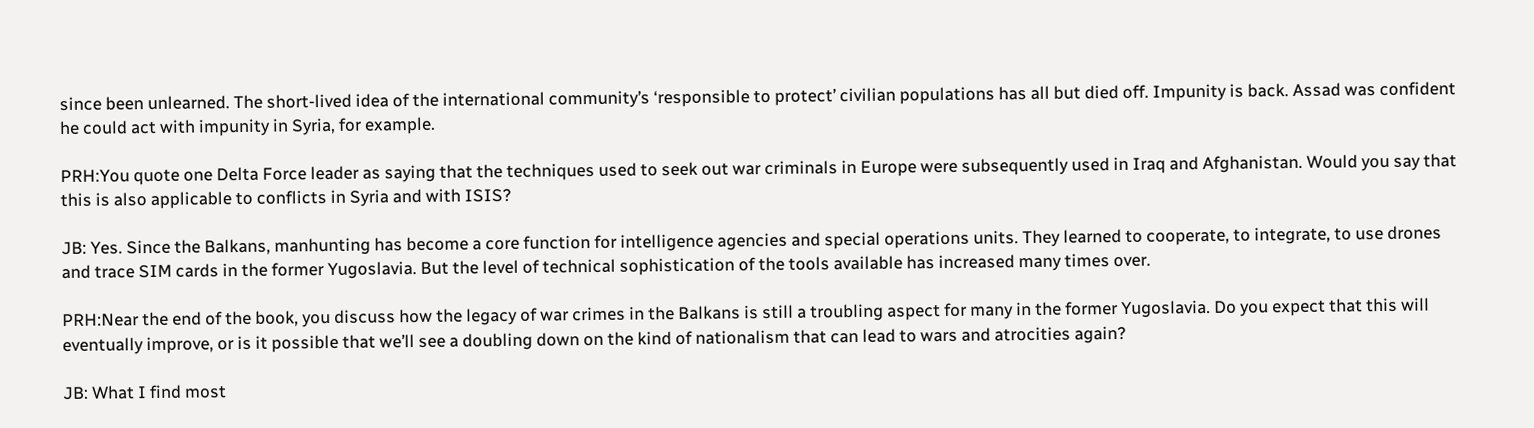since been unlearned. The short-lived idea of the international community’s ‘responsible to protect’ civilian populations has all but died off. Impunity is back. Assad was confident he could act with impunity in Syria, for example.

PRH:You quote one Delta Force leader as saying that the techniques used to seek out war criminals in Europe were subsequently used in Iraq and Afghanistan. Would you say that this is also applicable to conflicts in Syria and with ISIS?

JB: Yes. Since the Balkans, manhunting has become a core function for intelligence agencies and special operations units. They learned to cooperate, to integrate, to use drones and trace SIM cards in the former Yugoslavia. But the level of technical sophistication of the tools available has increased many times over.

PRH:Near the end of the book, you discuss how the legacy of war crimes in the Balkans is still a troubling aspect for many in the former Yugoslavia. Do you expect that this will eventually improve, or is it possible that we’ll see a doubling down on the kind of nationalism that can lead to wars and atrocities again?

JB: What I find most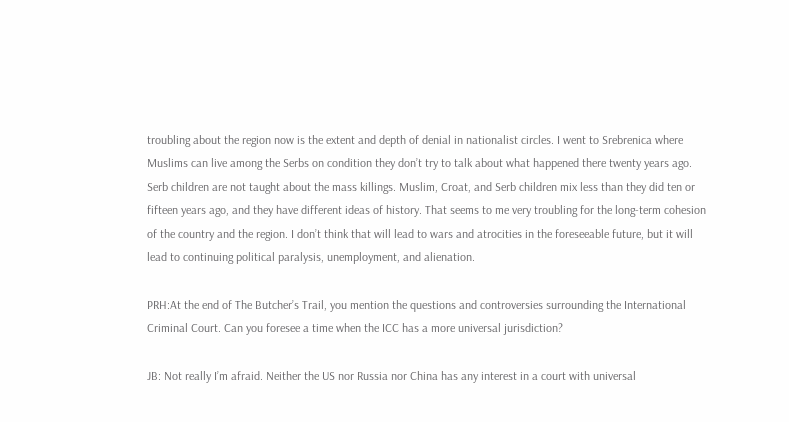troubling about the region now is the extent and depth of denial in nationalist circles. I went to Srebrenica where Muslims can live among the Serbs on condition they don’t try to talk about what happened there twenty years ago. Serb children are not taught about the mass killings. Muslim, Croat, and Serb children mix less than they did ten or fifteen years ago, and they have different ideas of history. That seems to me very troubling for the long-term cohesion of the country and the region. I don’t think that will lead to wars and atrocities in the foreseeable future, but it will lead to continuing political paralysis, unemployment, and alienation.

PRH:At the end of The Butcher’s Trail, you mention the questions and controversies surrounding the International Criminal Court. Can you foresee a time when the ICC has a more universal jurisdiction?

JB: Not really I’m afraid. Neither the US nor Russia nor China has any interest in a court with universal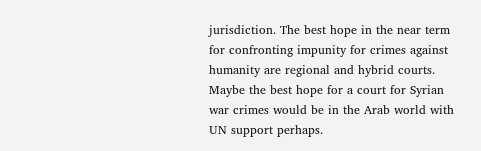jurisdiction. The best hope in the near term for confronting impunity for crimes against humanity are regional and hybrid courts. Maybe the best hope for a court for Syrian war crimes would be in the Arab world with UN support perhaps.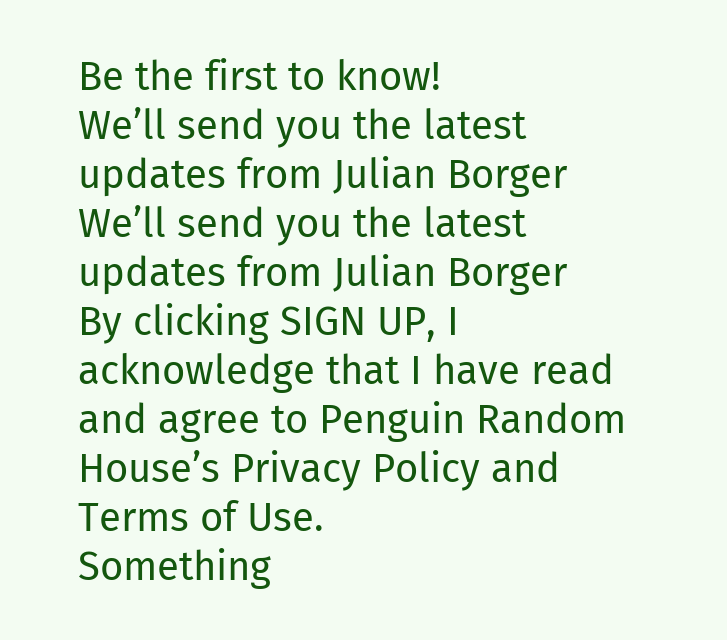Be the first to know!
We’ll send you the latest updates from Julian Borger
We’ll send you the latest updates from Julian Borger
By clicking SIGN UP, I acknowledge that I have read and agree to Penguin Random House’s Privacy Policy and Terms of Use.
Something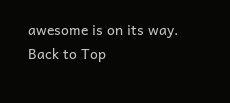awesome is on its way.
Back to Top